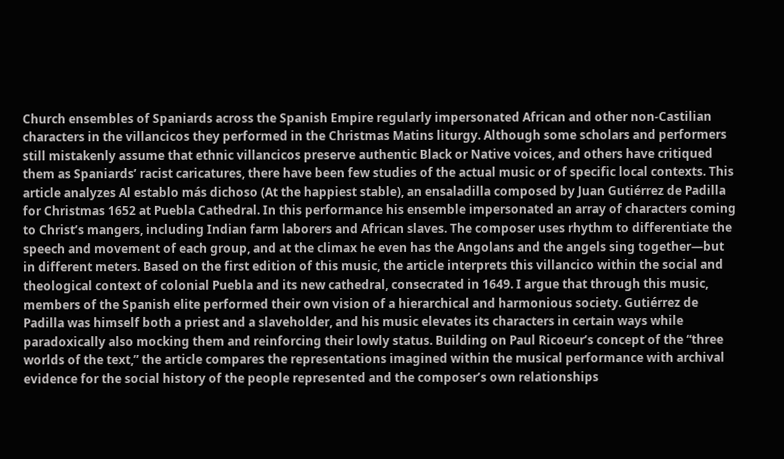Church ensembles of Spaniards across the Spanish Empire regularly impersonated African and other non-Castilian characters in the villancicos they performed in the Christmas Matins liturgy. Although some scholars and performers still mistakenly assume that ethnic villancicos preserve authentic Black or Native voices, and others have critiqued them as Spaniards’ racist caricatures, there have been few studies of the actual music or of specific local contexts. This article analyzes Al establo más dichoso (At the happiest stable), an ensaladilla composed by Juan Gutiérrez de Padilla for Christmas 1652 at Puebla Cathedral. In this performance his ensemble impersonated an array of characters coming to Christ’s mangers, including Indian farm laborers and African slaves. The composer uses rhythm to differentiate the speech and movement of each group, and at the climax he even has the Angolans and the angels sing together—but in different meters. Based on the first edition of this music, the article interprets this villancico within the social and theological context of colonial Puebla and its new cathedral, consecrated in 1649. I argue that through this music, members of the Spanish elite performed their own vision of a hierarchical and harmonious society. Gutiérrez de Padilla was himself both a priest and a slaveholder, and his music elevates its characters in certain ways while paradoxically also mocking them and reinforcing their lowly status. Building on Paul Ricoeur’s concept of the “three worlds of the text,” the article compares the representations imagined within the musical performance with archival evidence for the social history of the people represented and the composer’s own relationships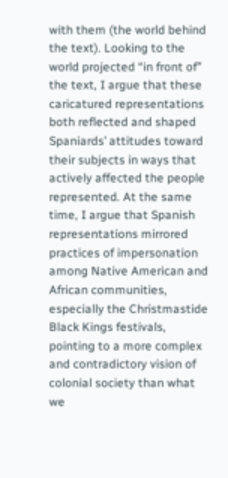with them (the world behind the text). Looking to the world projected “in front of” the text, I argue that these caricatured representations both reflected and shaped Spaniards’ attitudes toward their subjects in ways that actively affected the people represented. At the same time, I argue that Spanish representations mirrored practices of impersonation among Native American and African communities, especially the Christmastide Black Kings festivals, pointing to a more complex and contradictory vision of colonial society than what we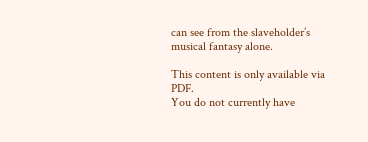can see from the slaveholder’s musical fantasy alone.

This content is only available via PDF.
You do not currently have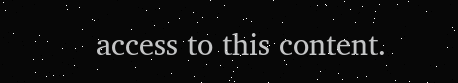access to this content.